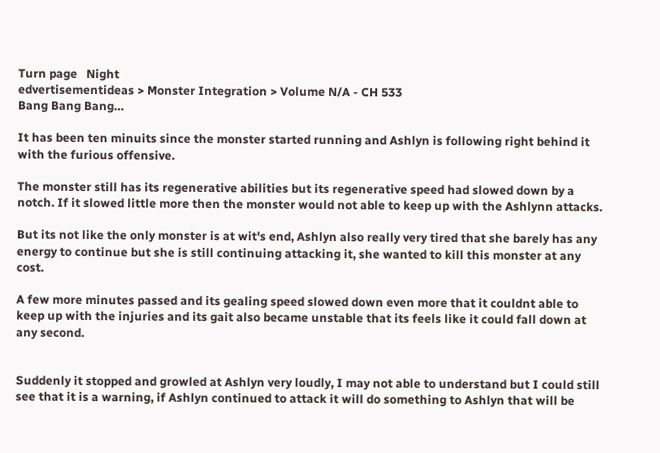Turn page   Night
edvertisementideas > Monster Integration > Volume N/A - CH 533
Bang Bang Bang…

It has been ten minuits since the monster started running and Ashlyn is following right behind it with the furious offensive.

The monster still has its regenerative abilities but its regenerative speed had slowed down by a notch. If it slowed little more then the monster would not able to keep up with the Ashlynn attacks.

But its not like the only monster is at wit's end, Ashlyn also really very tired that she barely has any energy to continue but she is still continuing attacking it, she wanted to kill this monster at any cost.

A few more minutes passed and its gealing speed slowed down even more that it couldnt able to keep up with the injuries and its gait also became unstable that its feels like it could fall down at any second.


Suddenly it stopped and growled at Ashlyn very loudly, I may not able to understand but I could still see that it is a warning, if Ashlyn continued to attack it will do something to Ashlyn that will be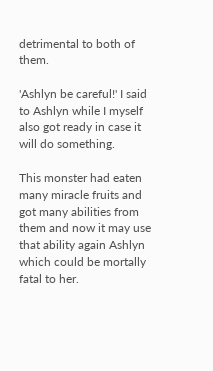detrimental to both of them.

'Ashlyn be careful!' I said to Ashlyn while I myself also got ready in case it will do something.

This monster had eaten many miracle fruits and got many abilities from them and now it may use that ability again Ashlyn which could be mortally fatal to her.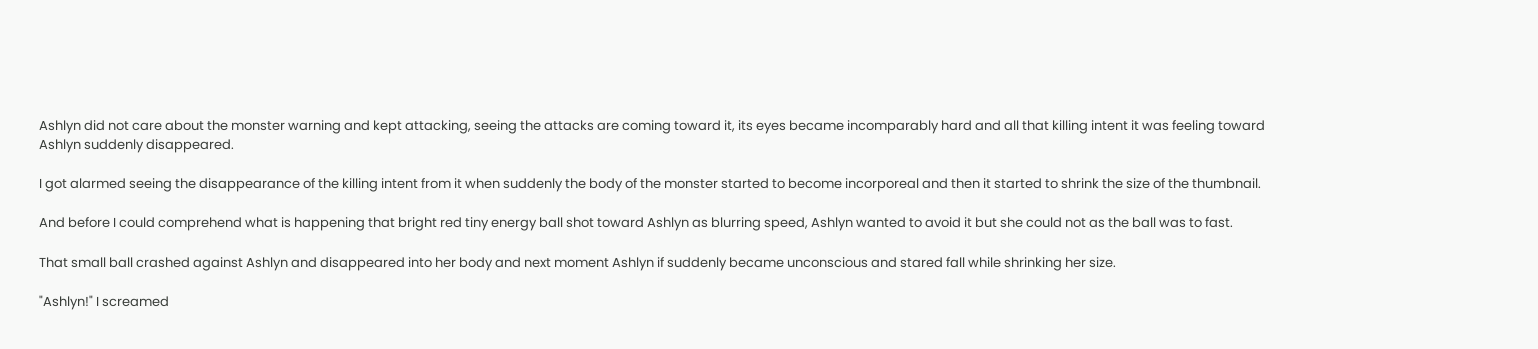Ashlyn did not care about the monster warning and kept attacking, seeing the attacks are coming toward it, its eyes became incomparably hard and all that killing intent it was feeling toward Ashlyn suddenly disappeared.

I got alarmed seeing the disappearance of the killing intent from it when suddenly the body of the monster started to become incorporeal and then it started to shrink the size of the thumbnail.

And before I could comprehend what is happening that bright red tiny energy ball shot toward Ashlyn as blurring speed, Ashlyn wanted to avoid it but she could not as the ball was to fast.

That small ball crashed against Ashlyn and disappeared into her body and next moment Ashlyn if suddenly became unconscious and stared fall while shrinking her size.

"Ashlyn!" I screamed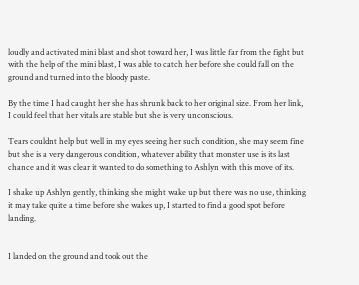loudly and activated mini blast and shot toward her, I was little far from the fight but with the help of the mini blast, I was able to catch her before she could fall on the ground and turned into the bloody paste.

By the time I had caught her she has shrunk back to her original size. From her link, I could feel that her vitals are stable but she is very unconscious.

Tears couldnt help but well in my eyes seeing her such condition, she may seem fine but she is a very dangerous condition, whatever ability that monster use is its last chance and it was clear it wanted to do something to Ashlyn with this move of its.

I shake up Ashlyn gently, thinking she might wake up but there was no use, thinking it may take quite a time before she wakes up, I started to find a good spot before landing.


I landed on the ground and took out the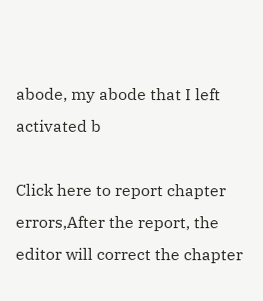abode, my abode that I left activated b

Click here to report chapter errors,After the report, the editor will correct the chapter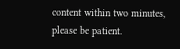content within two minutes, please be patient.